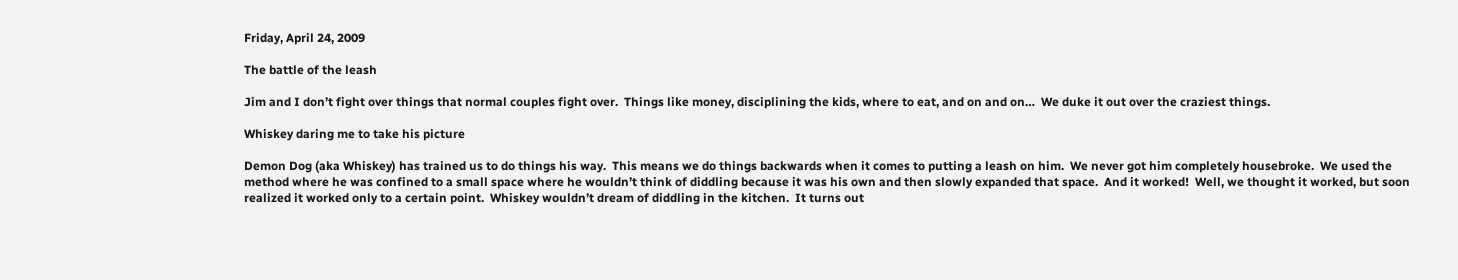Friday, April 24, 2009

The battle of the leash

Jim and I don’t fight over things that normal couples fight over.  Things like money, disciplining the kids, where to eat, and on and on…  We duke it out over the craziest things.

Whiskey daring me to take his picture

Demon Dog (aka Whiskey) has trained us to do things his way.  This means we do things backwards when it comes to putting a leash on him.  We never got him completely housebroke.  We used the method where he was confined to a small space where he wouldn’t think of diddling because it was his own and then slowly expanded that space.  And it worked!  Well, we thought it worked, but soon realized it worked only to a certain point.  Whiskey wouldn’t dream of diddling in the kitchen.  It turns out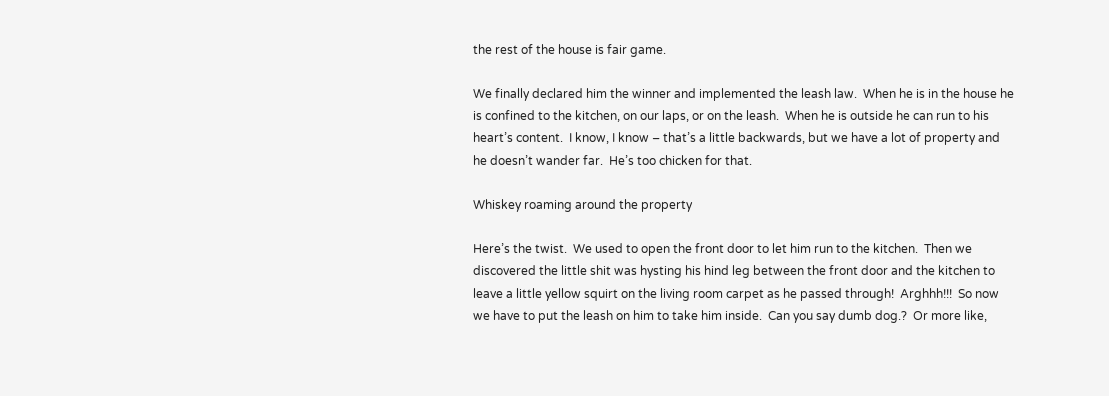the rest of the house is fair game.

We finally declared him the winner and implemented the leash law.  When he is in the house he is confined to the kitchen, on our laps, or on the leash.  When he is outside he can run to his heart’s content.  I know, I know – that’s a little backwards, but we have a lot of property and he doesn’t wander far.  He’s too chicken for that.

Whiskey roaming around the property

Here’s the twist.  We used to open the front door to let him run to the kitchen.  Then we discovered the little shit was hysting his hind leg between the front door and the kitchen to leave a little yellow squirt on the living room carpet as he passed through!  Arghhh!!!  So now we have to put the leash on him to take him inside.  Can you say dumb dog.?  Or more like,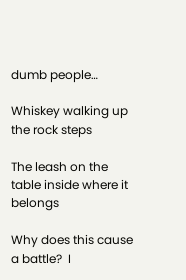dumb people…

Whiskey walking up the rock steps

The leash on the table inside where it belongs

Why does this cause a battle?  I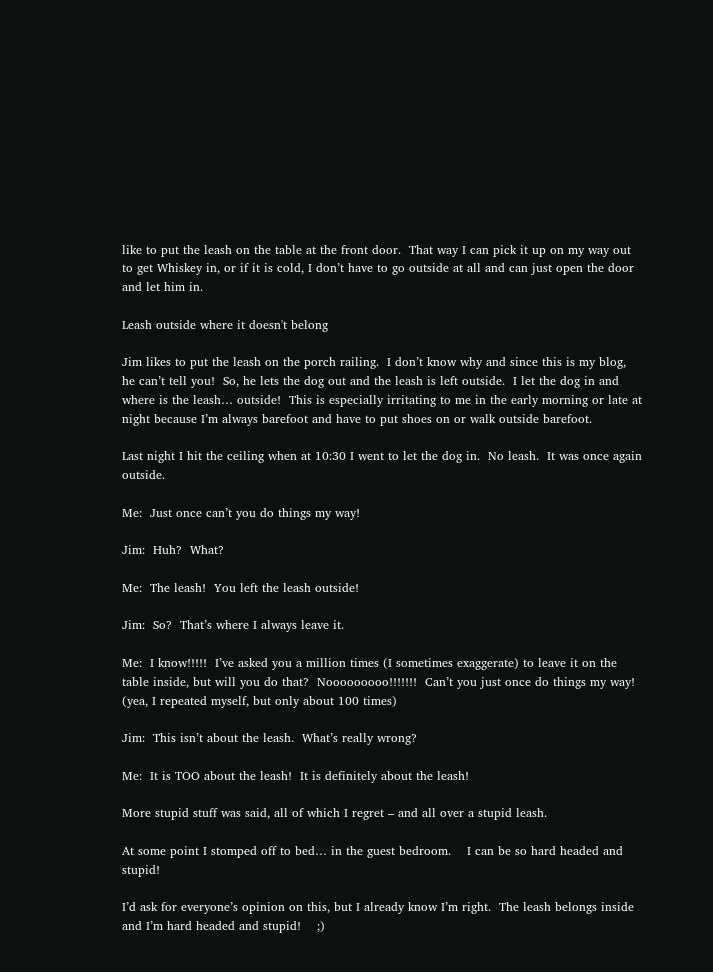like to put the leash on the table at the front door.  That way I can pick it up on my way out to get Whiskey in, or if it is cold, I don’t have to go outside at all and can just open the door and let him in.

Leash outside where it doesn't belong

Jim likes to put the leash on the porch railing.  I don’t know why and since this is my blog, he can’t tell you!  So, he lets the dog out and the leash is left outside.  I let the dog in and where is the leash… outside!  This is especially irritating to me in the early morning or late at night because I’m always barefoot and have to put shoes on or walk outside barefoot.

Last night I hit the ceiling when at 10:30 I went to let the dog in.  No leash.  It was once again outside.

Me:  Just once can’t you do things my way!

Jim:  Huh?  What?

Me:  The leash!  You left the leash outside!

Jim:  So?  That’s where I always leave it.

Me:  I know!!!!!  I’ve asked you a million times (I sometimes exaggerate) to leave it on the table inside, but will you do that?  Nooooooooo!!!!!!!  Can’t you just once do things my way!  (yea, I repeated myself, but only about 100 times)

Jim:  This isn’t about the leash.  What’s really wrong?

Me:  It is TOO about the leash!  It is definitely about the leash!

More stupid stuff was said, all of which I regret – and all over a stupid leash.

At some point I stomped off to bed… in the guest bedroom.    I can be so hard headed and stupid!

I’d ask for everyone’s opinion on this, but I already know I’m right.  The leash belongs inside and I’m hard headed and stupid!    ;)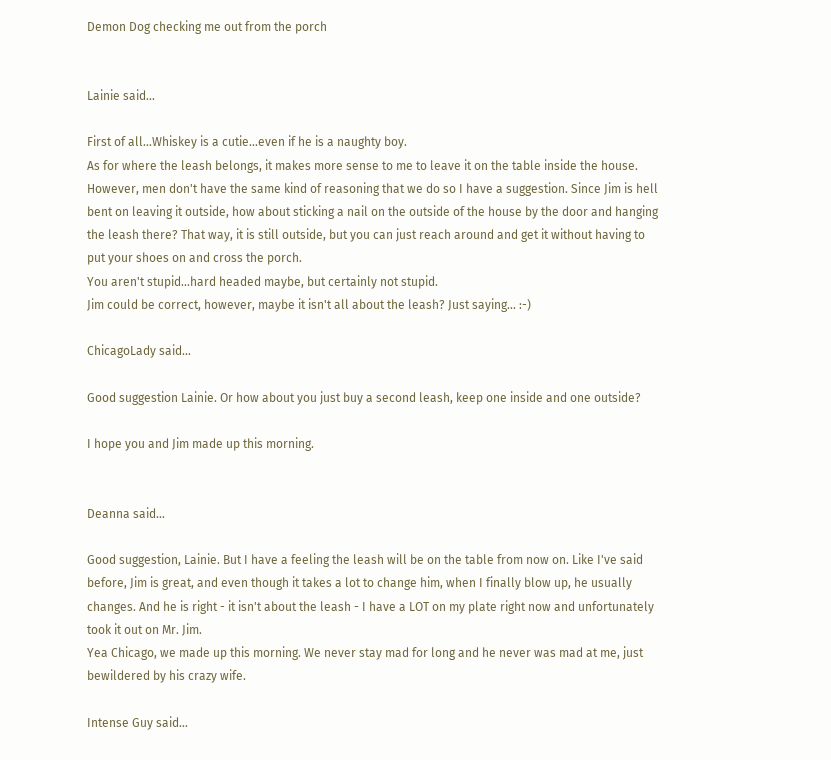Demon Dog checking me out from the porch


Lainie said...

First of all...Whiskey is a cutie...even if he is a naughty boy.
As for where the leash belongs, it makes more sense to me to leave it on the table inside the house. However, men don't have the same kind of reasoning that we do so I have a suggestion. Since Jim is hell bent on leaving it outside, how about sticking a nail on the outside of the house by the door and hanging the leash there? That way, it is still outside, but you can just reach around and get it without having to put your shoes on and cross the porch.
You aren't stupid...hard headed maybe, but certainly not stupid.
Jim could be correct, however, maybe it isn't all about the leash? Just saying... :-)

ChicagoLady said...

Good suggestion Lainie. Or how about you just buy a second leash, keep one inside and one outside?

I hope you and Jim made up this morning.


Deanna said...

Good suggestion, Lainie. But I have a feeling the leash will be on the table from now on. Like I've said before, Jim is great, and even though it takes a lot to change him, when I finally blow up, he usually changes. And he is right - it isn't about the leash - I have a LOT on my plate right now and unfortunately took it out on Mr. Jim.
Yea Chicago, we made up this morning. We never stay mad for long and he never was mad at me, just bewildered by his crazy wife.

Intense Guy said...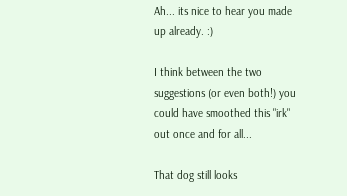Ah... its nice to hear you made up already. :)

I think between the two suggestions (or even both!) you could have smoothed this "irk" out once and for all...

That dog still looks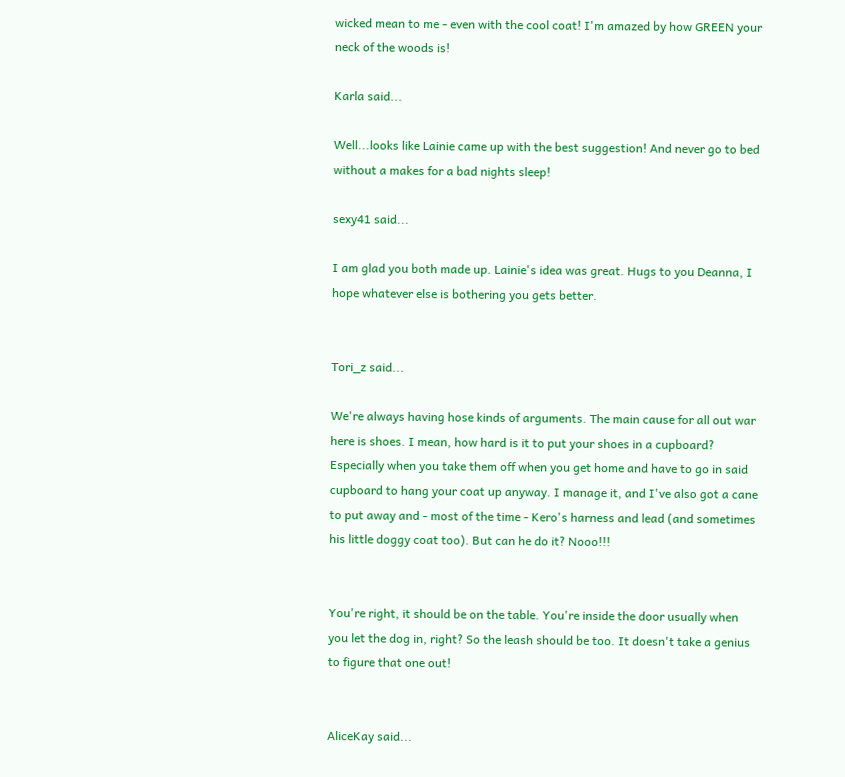wicked mean to me - even with the cool coat! I'm amazed by how GREEN your neck of the woods is!

Karla said...

Well...looks like Lainie came up with the best suggestion! And never go to bed without a makes for a bad nights sleep!

sexy41 said...

I am glad you both made up. Lainie's idea was great. Hugs to you Deanna, I hope whatever else is bothering you gets better.


Tori_z said...

We're always having hose kinds of arguments. The main cause for all out war here is shoes. I mean, how hard is it to put your shoes in a cupboard? Especially when you take them off when you get home and have to go in said cupboard to hang your coat up anyway. I manage it, and I've also got a cane to put away and - most of the time - Kero's harness and lead (and sometimes his little doggy coat too). But can he do it? Nooo!!!


You're right, it should be on the table. You're inside the door usually when you let the dog in, right? So the leash should be too. It doesn't take a genius to figure that one out!


AliceKay said...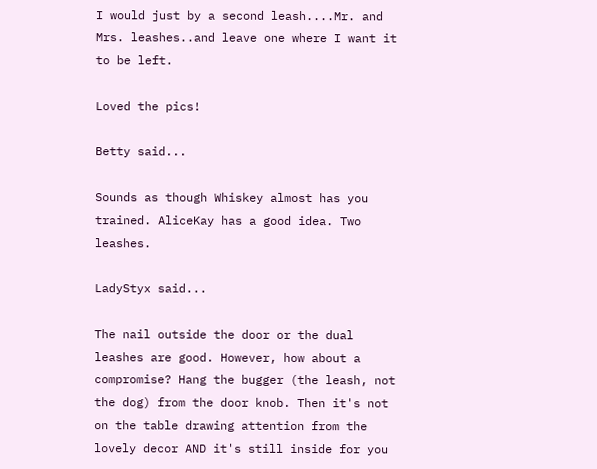I would just by a second leash....Mr. and Mrs. leashes..and leave one where I want it to be left.

Loved the pics!

Betty said...

Sounds as though Whiskey almost has you trained. AliceKay has a good idea. Two leashes.

LadyStyx said...

The nail outside the door or the dual leashes are good. However, how about a compromise? Hang the bugger (the leash, not the dog) from the door knob. Then it's not on the table drawing attention from the lovely decor AND it's still inside for you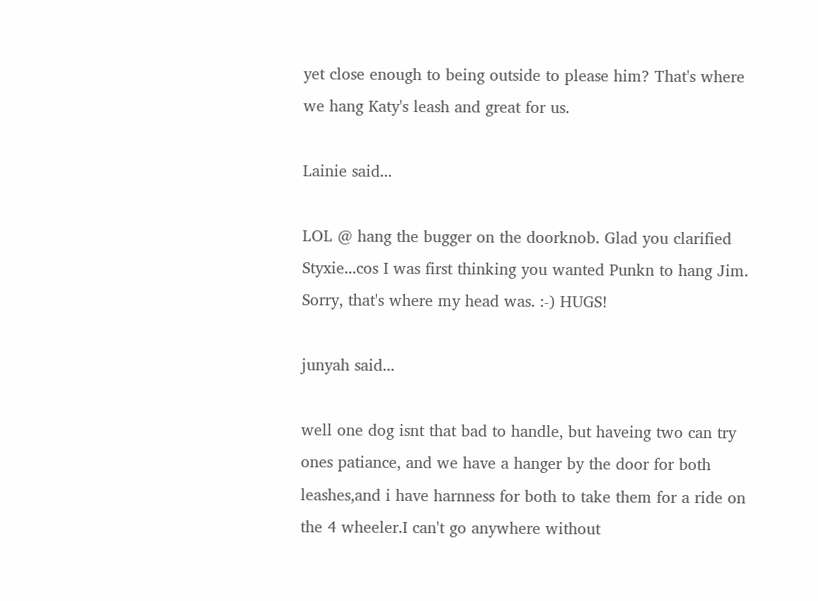yet close enough to being outside to please him? That's where we hang Katy's leash and great for us.

Lainie said...

LOL @ hang the bugger on the doorknob. Glad you clarified Styxie...cos I was first thinking you wanted Punkn to hang Jim. Sorry, that's where my head was. :-) HUGS!

junyah said...

well one dog isnt that bad to handle, but haveing two can try ones patiance, and we have a hanger by the door for both leashes,and i have harnness for both to take them for a ride on the 4 wheeler.I can't go anywhere without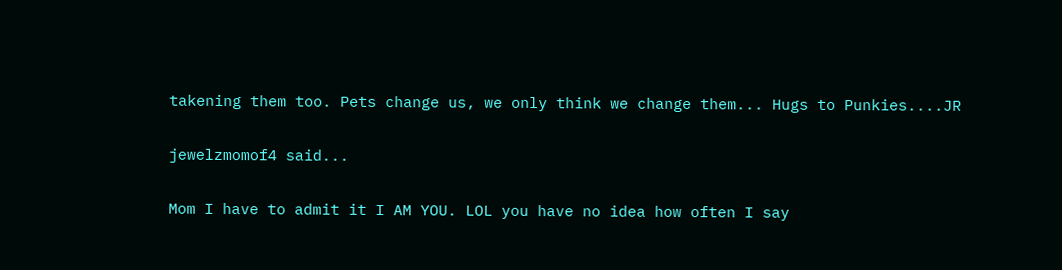takening them too. Pets change us, we only think we change them... Hugs to Punkies....JR

jewelzmomof4 said...

Mom I have to admit it I AM YOU. LOL you have no idea how often I say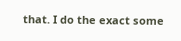that. I do the exact some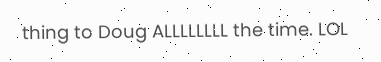thing to Doug ALLLLLLLL the time. LOL